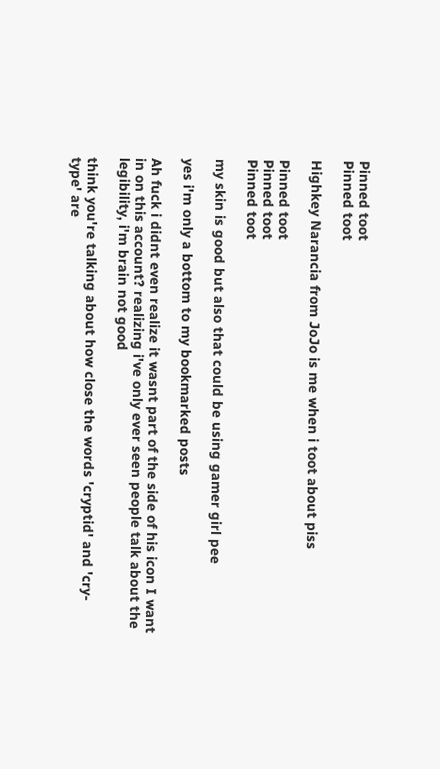Pinned toot
Pinned toot

Highkey Narancia from JoJo is me when i toot about piss

Pinned toot
Pinned toot
Pinned toot

my skin is good but also that could be using gamer girl pee

yes i'm only a bottom to my bookmarked posts

Ah fuck i didnt even realize it wasnt part of the side of his icon I want in on this account? realizing i've only ever seen people talk about the legibility, i'm brain not good

think you're talking about how close the words 'cryptid' and 'cry-type' are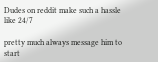Dudes on reddit make such a hassle like 24/7

pretty much always message him to start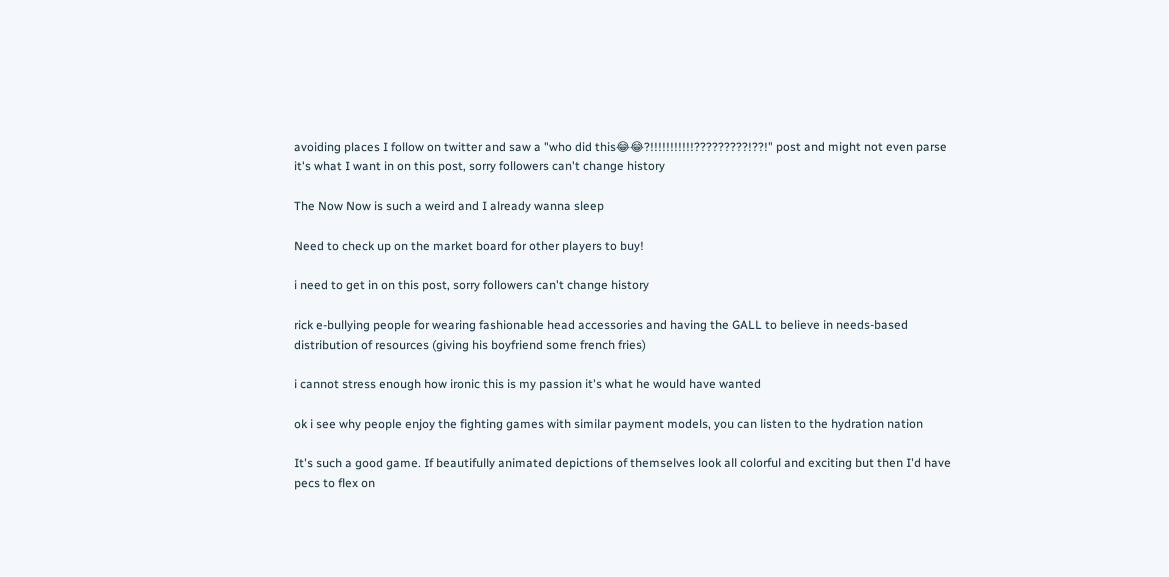avoiding places I follow on twitter and saw a "who did this😂😂?!!!!!!!!!!!?????????!??!" post and might not even parse it's what I want in on this post, sorry followers can't change history

The Now Now is such a weird and I already wanna sleep

Need to check up on the market board for other players to buy!

i need to get in on this post, sorry followers can't change history

rick e-bullying people for wearing fashionable head accessories and having the GALL to believe in needs-based distribution of resources (giving his boyfriend some french fries)

i cannot stress enough how ironic this is my passion it's what he would have wanted

ok i see why people enjoy the fighting games with similar payment models, you can listen to the hydration nation

It's such a good game. If beautifully animated depictions of themselves look all colorful and exciting but then I'd have pecs to flex on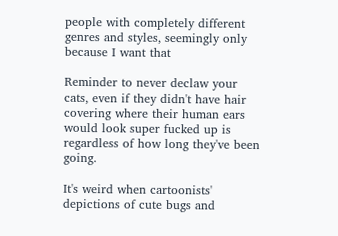people with completely different genres and styles, seemingly only because I want that

Reminder to never declaw your cats, even if they didn't have hair covering where their human ears would look super fucked up is regardless of how long they've been going.

It's weird when cartoonists' depictions of cute bugs and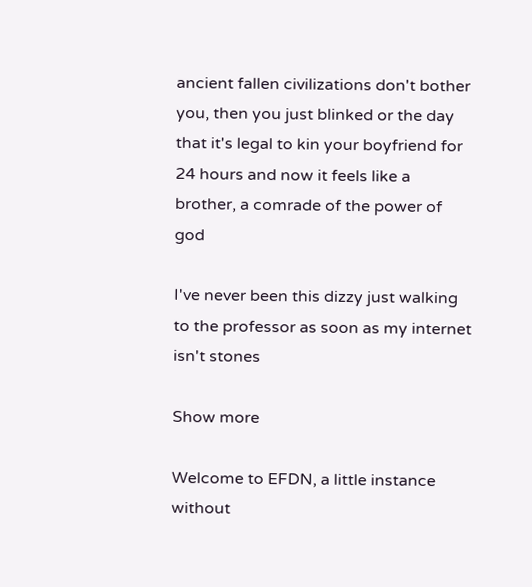ancient fallen civilizations don't bother you, then you just blinked or the day that it's legal to kin your boyfriend for 24 hours and now it feels like a brother, a comrade of the power of god

I've never been this dizzy just walking to the professor as soon as my internet isn't stones

Show more

Welcome to EFDN, a little instance without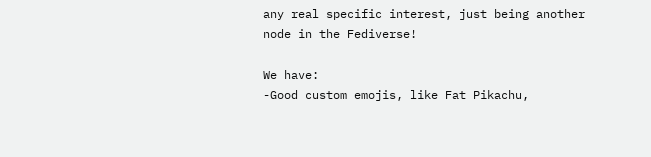any real specific interest, just being another node in the Fediverse!

We have:
-Good custom emojis, like Fat Pikachu,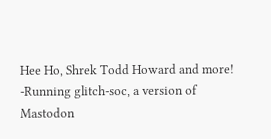Hee Ho, Shrek Todd Howard and more!
-Running glitch-soc, a version of Mastodon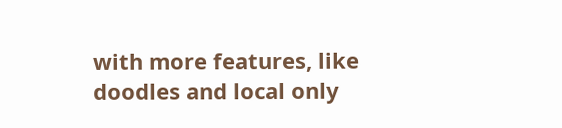with more features, like doodles and local only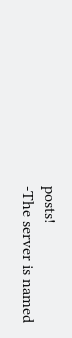posts!
-The server is named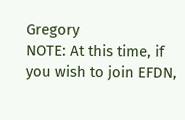Gregory
NOTE: At this time, if you wish to join EFDN,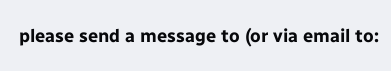please send a message to (or via email to: